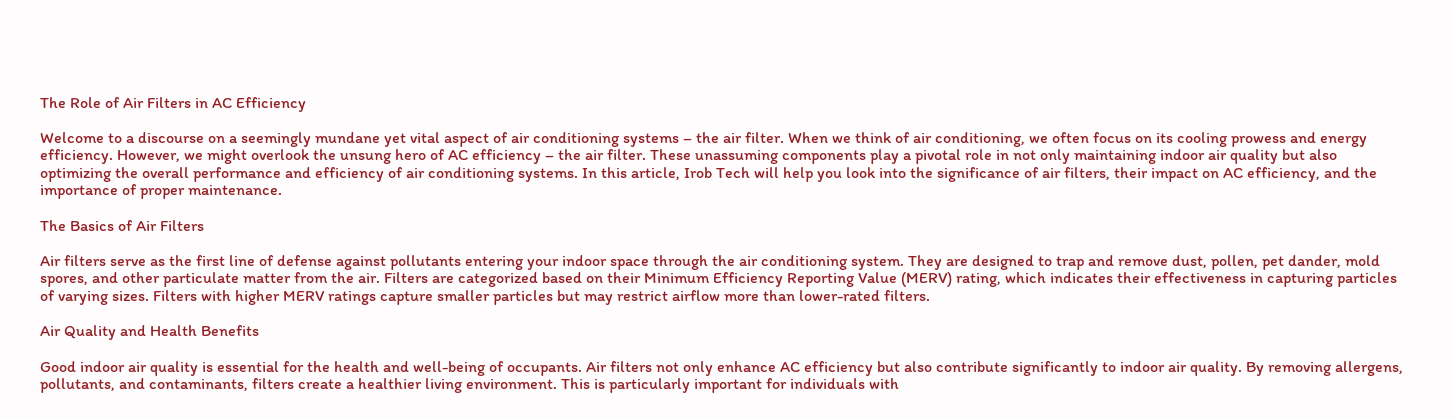The Role of Air Filters in AC Efficiency

Welcome to a discourse on a seemingly mundane yet vital aspect of air conditioning systems – the air filter. When we think of air conditioning, we often focus on its cooling prowess and energy efficiency. However, we might overlook the unsung hero of AC efficiency – the air filter. These unassuming components play a pivotal role in not only maintaining indoor air quality but also optimizing the overall performance and efficiency of air conditioning systems. In this article, Irob Tech will help you look into the significance of air filters, their impact on AC efficiency, and the importance of proper maintenance.

The Basics of Air Filters

Air filters serve as the first line of defense against pollutants entering your indoor space through the air conditioning system. They are designed to trap and remove dust, pollen, pet dander, mold spores, and other particulate matter from the air. Filters are categorized based on their Minimum Efficiency Reporting Value (MERV) rating, which indicates their effectiveness in capturing particles of varying sizes. Filters with higher MERV ratings capture smaller particles but may restrict airflow more than lower-rated filters.

Air Quality and Health Benefits

Good indoor air quality is essential for the health and well-being of occupants. Air filters not only enhance AC efficiency but also contribute significantly to indoor air quality. By removing allergens, pollutants, and contaminants, filters create a healthier living environment. This is particularly important for individuals with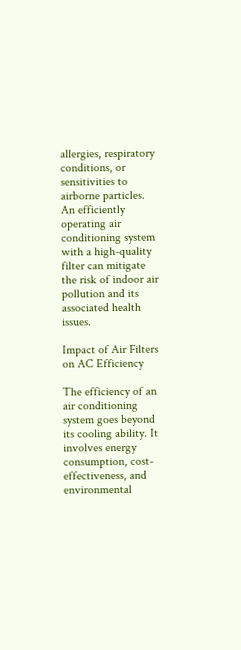allergies, respiratory conditions, or sensitivities to airborne particles. An efficiently operating air conditioning system with a high-quality filter can mitigate the risk of indoor air pollution and its associated health issues.

Impact of Air Filters on AC Efficiency

The efficiency of an air conditioning system goes beyond its cooling ability. It involves energy consumption, cost-effectiveness, and environmental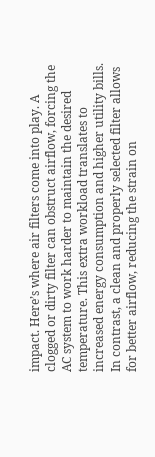impact. Here’s where air filters come into play. A clogged or dirty filter can obstruct airflow, forcing the AC system to work harder to maintain the desired temperature. This extra workload translates to increased energy consumption and higher utility bills. In contrast, a clean and properly selected filter allows for better airflow, reducing the strain on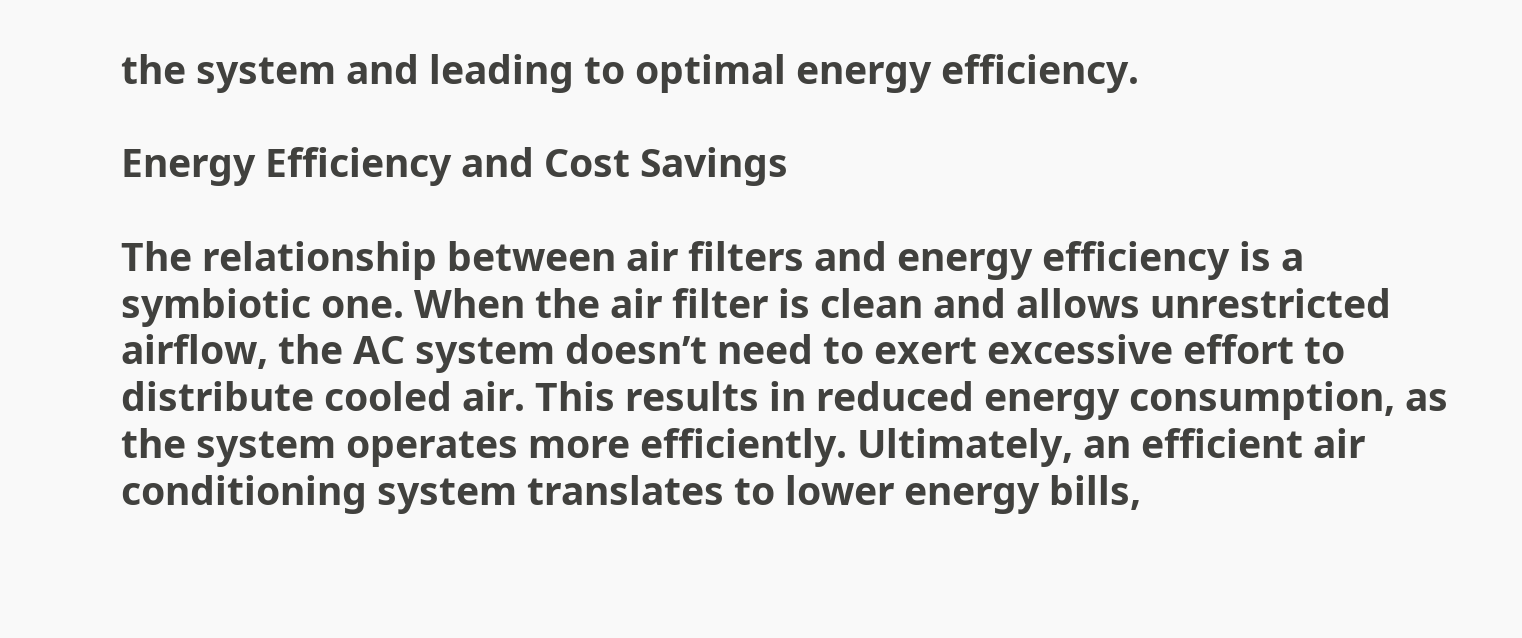the system and leading to optimal energy efficiency.

Energy Efficiency and Cost Savings

The relationship between air filters and energy efficiency is a symbiotic one. When the air filter is clean and allows unrestricted airflow, the AC system doesn’t need to exert excessive effort to distribute cooled air. This results in reduced energy consumption, as the system operates more efficiently. Ultimately, an efficient air conditioning system translates to lower energy bills,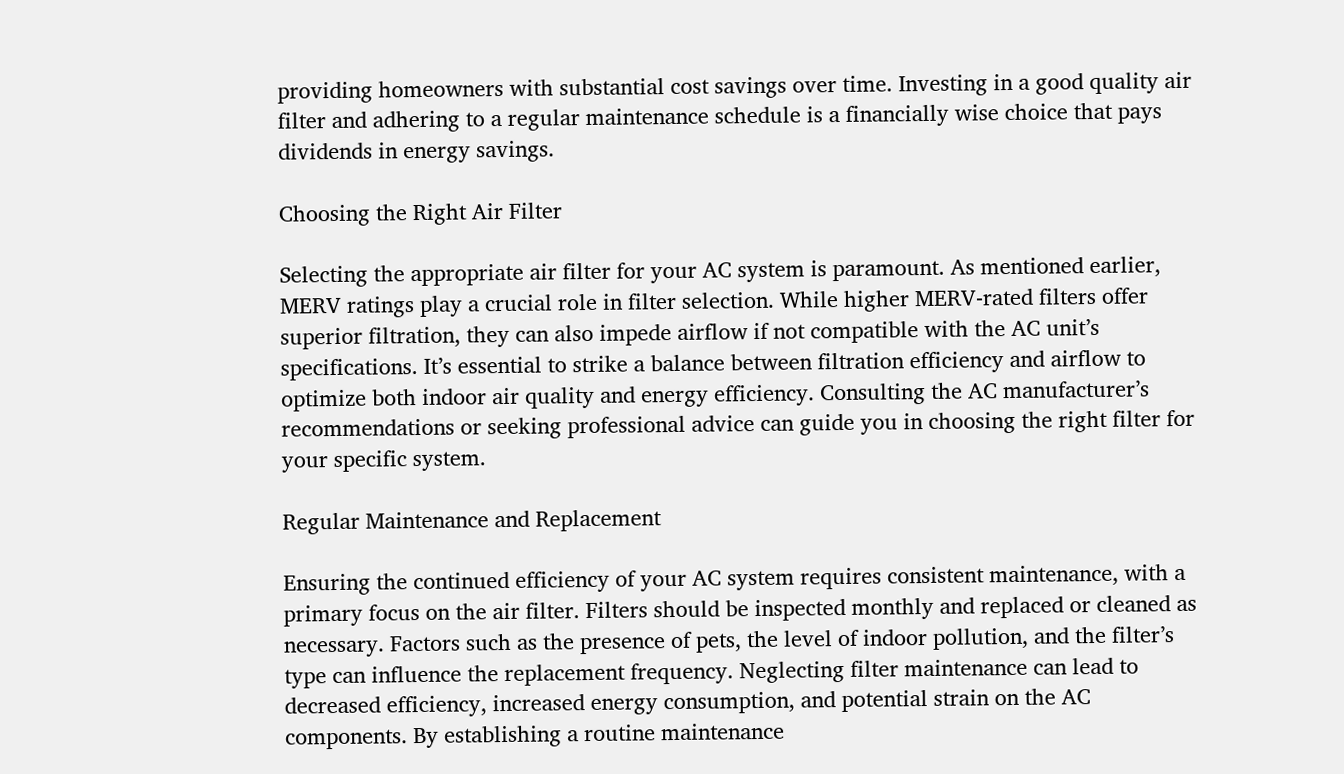providing homeowners with substantial cost savings over time. Investing in a good quality air filter and adhering to a regular maintenance schedule is a financially wise choice that pays dividends in energy savings.

Choosing the Right Air Filter

Selecting the appropriate air filter for your AC system is paramount. As mentioned earlier, MERV ratings play a crucial role in filter selection. While higher MERV-rated filters offer superior filtration, they can also impede airflow if not compatible with the AC unit’s specifications. It’s essential to strike a balance between filtration efficiency and airflow to optimize both indoor air quality and energy efficiency. Consulting the AC manufacturer’s recommendations or seeking professional advice can guide you in choosing the right filter for your specific system.

Regular Maintenance and Replacement

Ensuring the continued efficiency of your AC system requires consistent maintenance, with a primary focus on the air filter. Filters should be inspected monthly and replaced or cleaned as necessary. Factors such as the presence of pets, the level of indoor pollution, and the filter’s type can influence the replacement frequency. Neglecting filter maintenance can lead to decreased efficiency, increased energy consumption, and potential strain on the AC components. By establishing a routine maintenance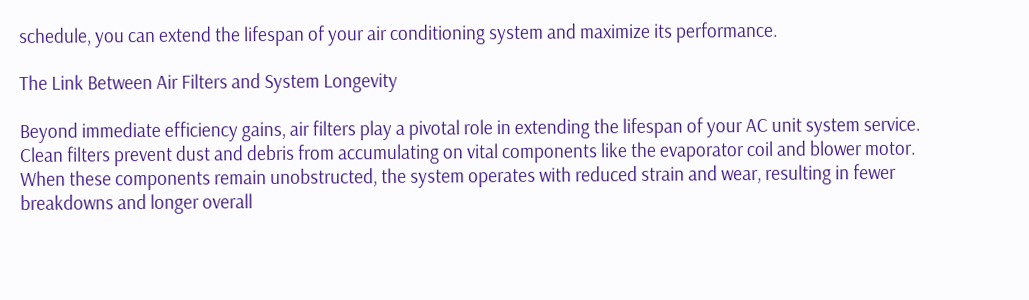schedule, you can extend the lifespan of your air conditioning system and maximize its performance.

The Link Between Air Filters and System Longevity

Beyond immediate efficiency gains, air filters play a pivotal role in extending the lifespan of your AC unit system service. Clean filters prevent dust and debris from accumulating on vital components like the evaporator coil and blower motor. When these components remain unobstructed, the system operates with reduced strain and wear, resulting in fewer breakdowns and longer overall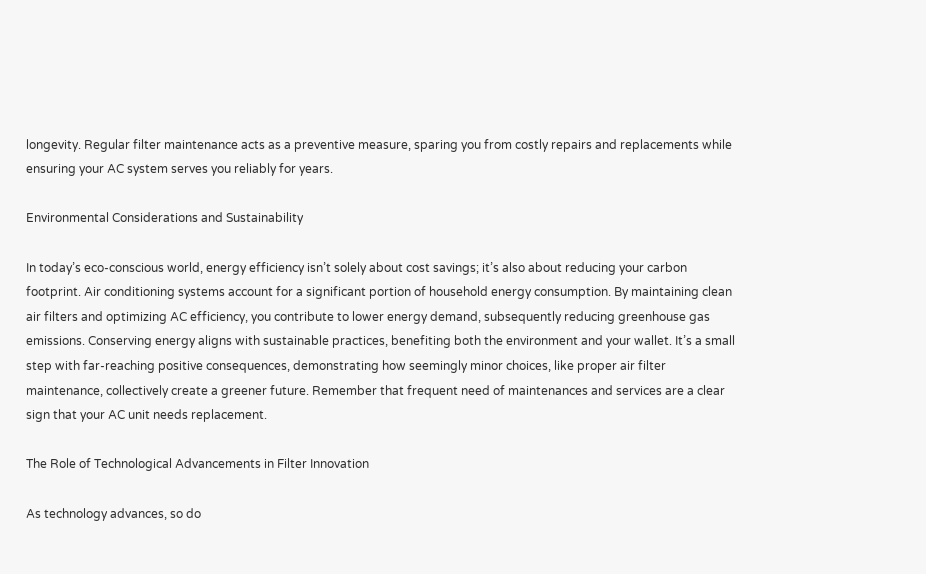longevity. Regular filter maintenance acts as a preventive measure, sparing you from costly repairs and replacements while ensuring your AC system serves you reliably for years.

Environmental Considerations and Sustainability

In today’s eco-conscious world, energy efficiency isn’t solely about cost savings; it’s also about reducing your carbon footprint. Air conditioning systems account for a significant portion of household energy consumption. By maintaining clean air filters and optimizing AC efficiency, you contribute to lower energy demand, subsequently reducing greenhouse gas emissions. Conserving energy aligns with sustainable practices, benefiting both the environment and your wallet. It’s a small step with far-reaching positive consequences, demonstrating how seemingly minor choices, like proper air filter maintenance, collectively create a greener future. Remember that frequent need of maintenances and services are a clear sign that your AC unit needs replacement.

The Role of Technological Advancements in Filter Innovation

As technology advances, so do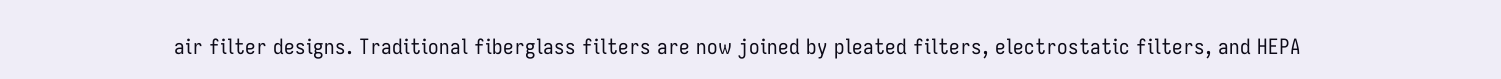air filter designs. Traditional fiberglass filters are now joined by pleated filters, electrostatic filters, and HEPA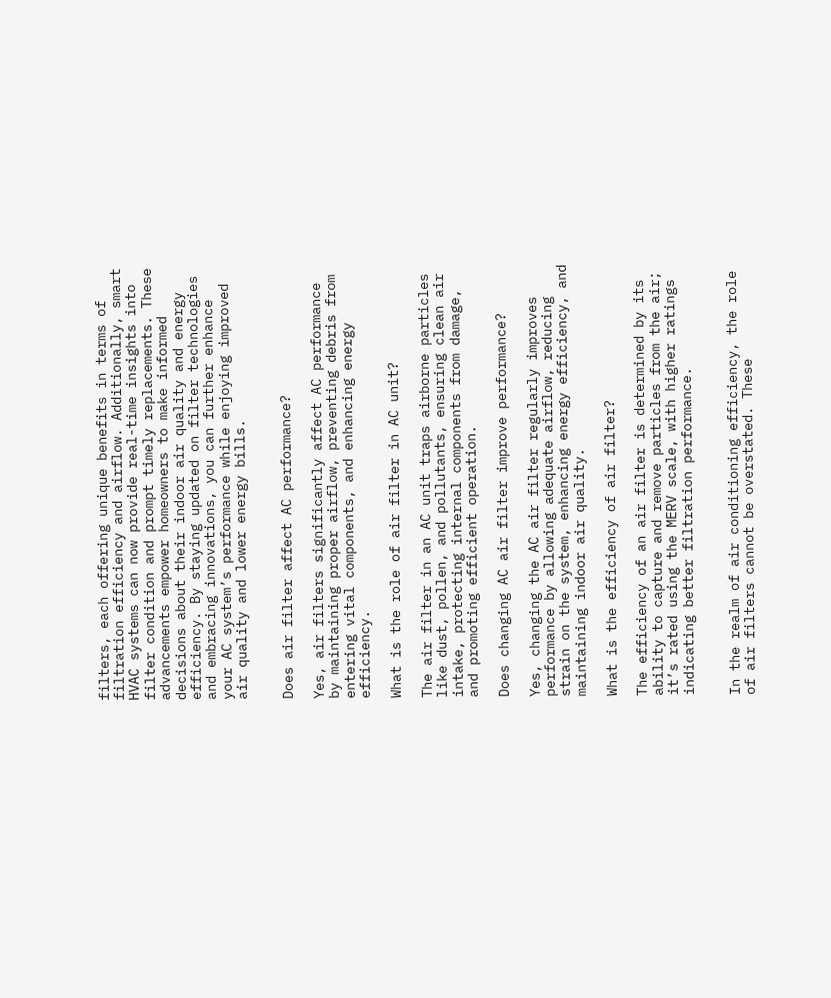filters, each offering unique benefits in terms of filtration efficiency and airflow. Additionally, smart HVAC systems can now provide real-time insights into filter condition and prompt timely replacements. These advancements empower homeowners to make informed decisions about their indoor air quality and energy efficiency. By staying updated on filter technologies and embracing innovations, you can further enhance your AC system’s performance while enjoying improved air quality and lower energy bills.


Does air filter affect AC performance?

Yes, air filters significantly affect AC performance by maintaining proper airflow, preventing debris from entering vital components, and enhancing energy efficiency.

What is the role of air filter in AC unit?

The air filter in an AC unit traps airborne particles like dust, pollen, and pollutants, ensuring clean air intake, protecting internal components from damage, and promoting efficient operation.

Does changing AC air filter improve performance?

Yes, changing the AC air filter regularly improves performance by allowing adequate airflow, reducing strain on the system, enhancing energy efficiency, and maintaining indoor air quality.

What is the efficiency of air filter?

The efficiency of an air filter is determined by its ability to capture and remove particles from the air; it’s rated using the MERV scale, with higher ratings indicating better filtration performance.


In the realm of air conditioning efficiency, the role of air filters cannot be overstated. These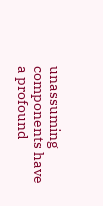unassuming components have a profound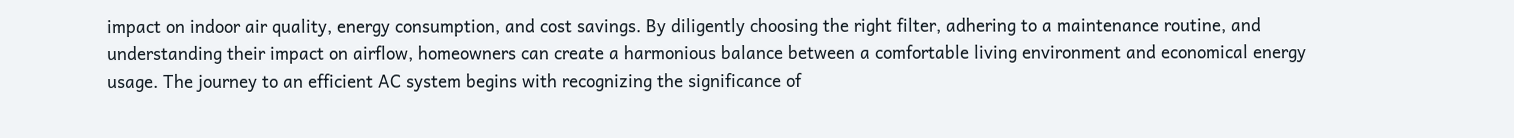impact on indoor air quality, energy consumption, and cost savings. By diligently choosing the right filter, adhering to a maintenance routine, and understanding their impact on airflow, homeowners can create a harmonious balance between a comfortable living environment and economical energy usage. The journey to an efficient AC system begins with recognizing the significance of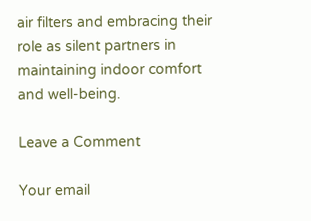air filters and embracing their role as silent partners in maintaining indoor comfort and well-being.

Leave a Comment

Your email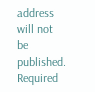address will not be published. Required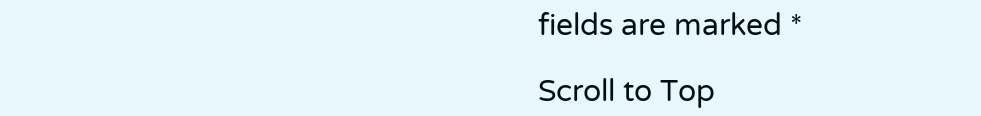fields are marked *

Scroll to Top